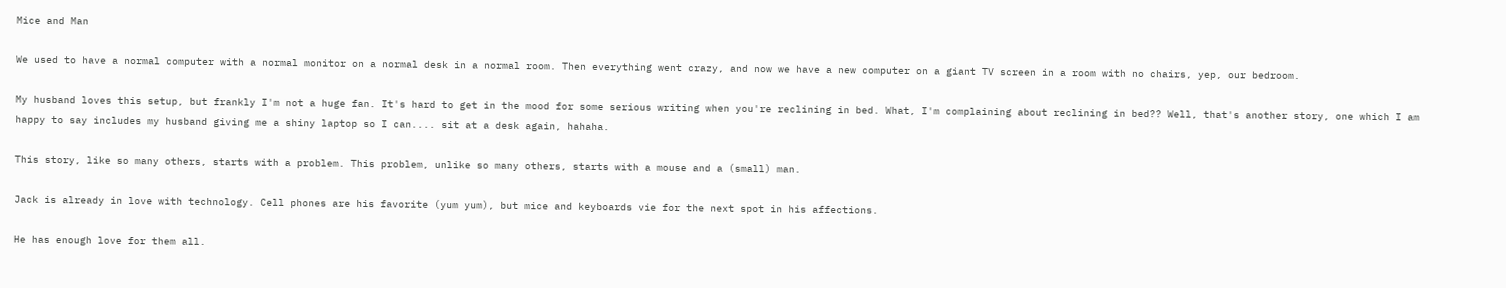Mice and Man

We used to have a normal computer with a normal monitor on a normal desk in a normal room. Then everything went crazy, and now we have a new computer on a giant TV screen in a room with no chairs, yep, our bedroom.

My husband loves this setup, but frankly I'm not a huge fan. It's hard to get in the mood for some serious writing when you're reclining in bed. What, I'm complaining about reclining in bed?? Well, that's another story, one which I am happy to say includes my husband giving me a shiny laptop so I can.... sit at a desk again, hahaha.

This story, like so many others, starts with a problem. This problem, unlike so many others, starts with a mouse and a (small) man.

Jack is already in love with technology. Cell phones are his favorite (yum yum), but mice and keyboards vie for the next spot in his affections.

He has enough love for them all.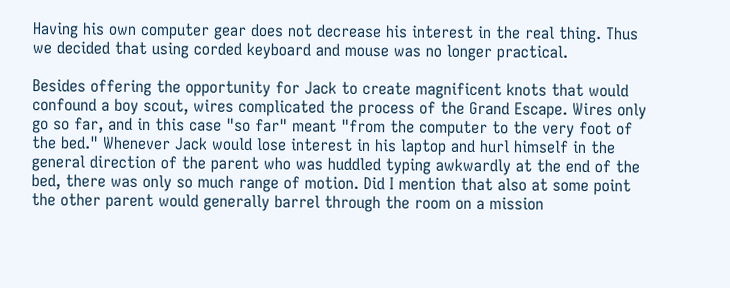Having his own computer gear does not decrease his interest in the real thing. Thus we decided that using corded keyboard and mouse was no longer practical.

Besides offering the opportunity for Jack to create magnificent knots that would confound a boy scout, wires complicated the process of the Grand Escape. Wires only go so far, and in this case "so far" meant "from the computer to the very foot of the bed." Whenever Jack would lose interest in his laptop and hurl himself in the general direction of the parent who was huddled typing awkwardly at the end of the bed, there was only so much range of motion. Did I mention that also at some point the other parent would generally barrel through the room on a mission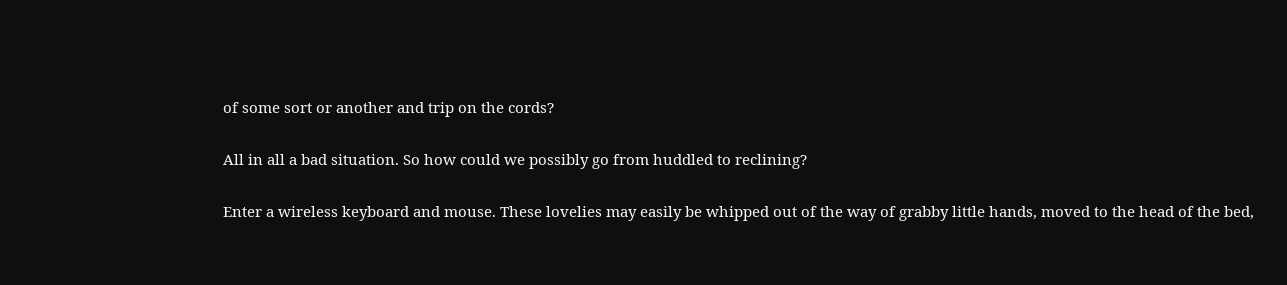of some sort or another and trip on the cords?

All in all a bad situation. So how could we possibly go from huddled to reclining?

Enter a wireless keyboard and mouse. These lovelies may easily be whipped out of the way of grabby little hands, moved to the head of the bed,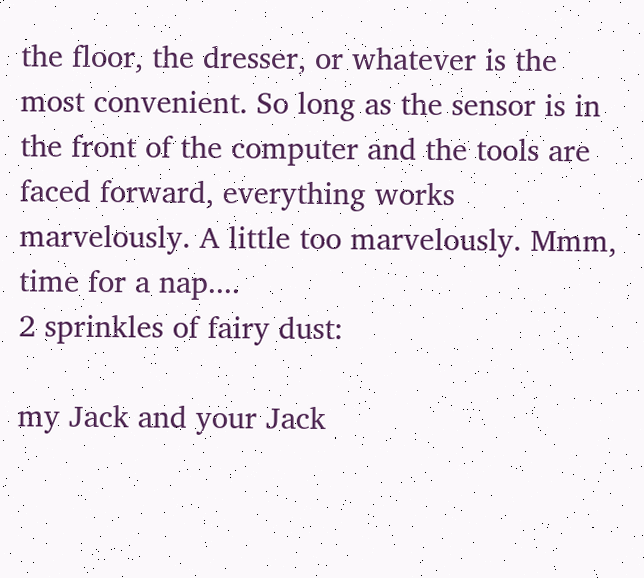the floor, the dresser, or whatever is the most convenient. So long as the sensor is in the front of the computer and the tools are faced forward, everything works marvelously. A little too marvelously. Mmm, time for a nap....
2 sprinkles of fairy dust:

my Jack and your Jack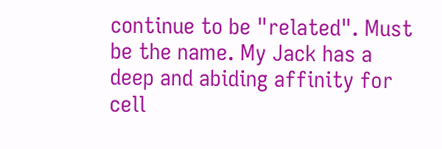continue to be "related". Must be the name. My Jack has a deep and abiding affinity for cell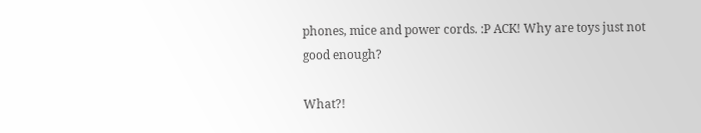phones, mice and power cords. :P ACK! Why are toys just not good enough?

What?!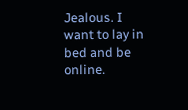Jealous. I want to lay in bed and be online.